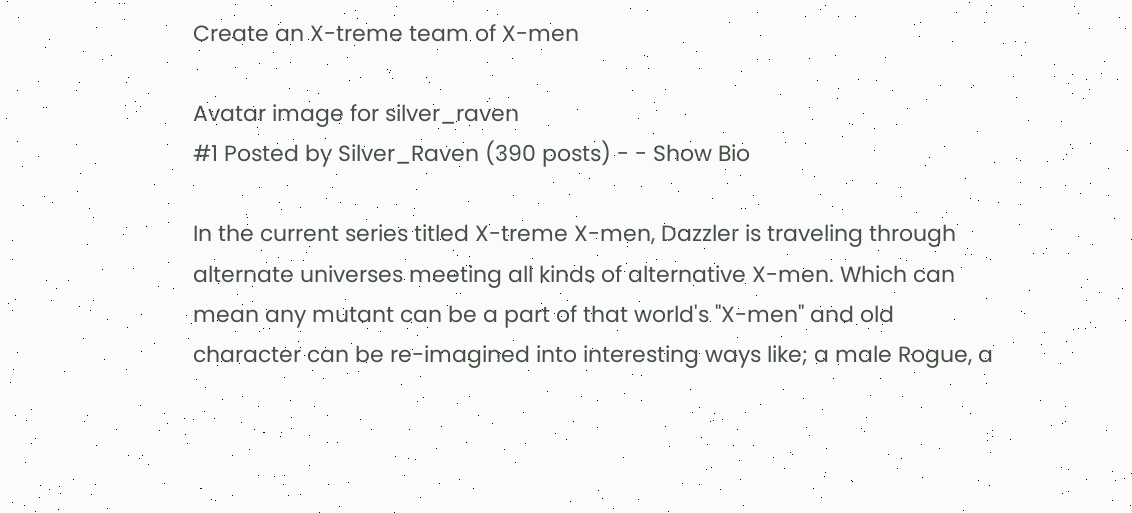Create an X-treme team of X-men

Avatar image for silver_raven
#1 Posted by Silver_Raven (390 posts) - - Show Bio

In the current series titled X-treme X-men, Dazzler is traveling through alternate universes meeting all kinds of alternative X-men. Which can mean any mutant can be a part of that world's "X-men" and old character can be re-imagined into interesting ways like; a male Rogue, a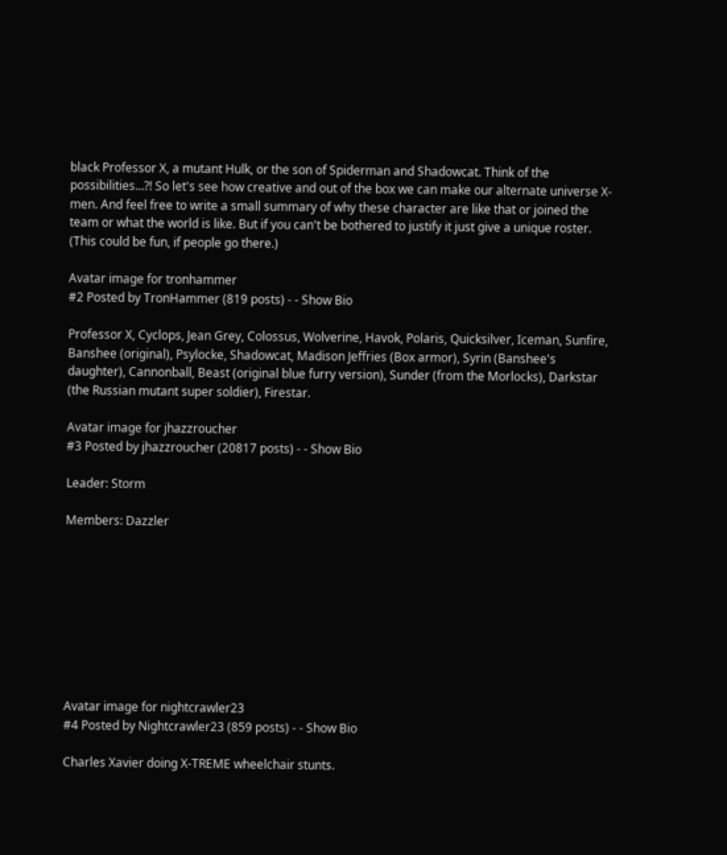black Professor X, a mutant Hulk, or the son of Spiderman and Shadowcat. Think of the possibilities...?! So let's see how creative and out of the box we can make our alternate universe X-men. And feel free to write a small summary of why these character are like that or joined the team or what the world is like. But if you can't be bothered to justify it just give a unique roster. (This could be fun, if people go there.)

Avatar image for tronhammer
#2 Posted by TronHammer (819 posts) - - Show Bio

Professor X, Cyclops, Jean Grey, Colossus, Wolverine, Havok, Polaris, Quicksilver, Iceman, Sunfire, Banshee (original), Psylocke, Shadowcat, Madison Jeffries (Box armor), Syrin (Banshee's daughter), Cannonball, Beast (original blue furry version), Sunder (from the Morlocks), Darkstar (the Russian mutant super soldier), Firestar.

Avatar image for jhazzroucher
#3 Posted by jhazzroucher (20817 posts) - - Show Bio

Leader: Storm

Members: Dazzler









Avatar image for nightcrawler23
#4 Posted by Nightcrawler23 (859 posts) - - Show Bio

Charles Xavier doing X-TREME wheelchair stunts.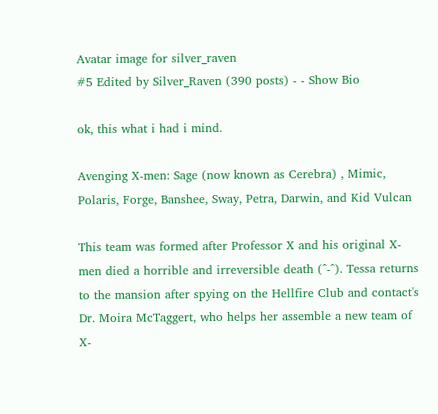Avatar image for silver_raven
#5 Edited by Silver_Raven (390 posts) - - Show Bio

ok, this what i had i mind.

Avenging X-men: Sage (now known as Cerebra) , Mimic, Polaris, Forge, Banshee, Sway, Petra, Darwin, and Kid Vulcan

This team was formed after Professor X and his original X-men died a horrible and irreversible death (^-^). Tessa returns to the mansion after spying on the Hellfire Club and contact's Dr. Moira McTaggert, who helps her assemble a new team of X-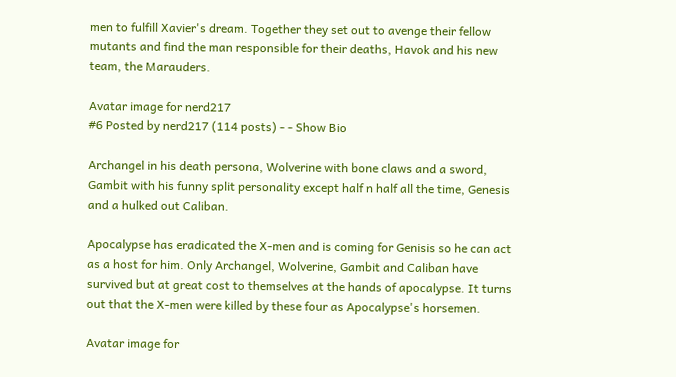men to fulfill Xavier's dream. Together they set out to avenge their fellow mutants and find the man responsible for their deaths, Havok and his new team, the Marauders.

Avatar image for nerd217
#6 Posted by nerd217 (114 posts) - - Show Bio

Archangel in his death persona, Wolverine with bone claws and a sword, Gambit with his funny split personality except half n half all the time, Genesis and a hulked out Caliban.

Apocalypse has eradicated the X-men and is coming for Genisis so he can act as a host for him. Only Archangel, Wolverine, Gambit and Caliban have survived but at great cost to themselves at the hands of apocalypse. It turns out that the X-men were killed by these four as Apocalypse's horsemen.

Avatar image for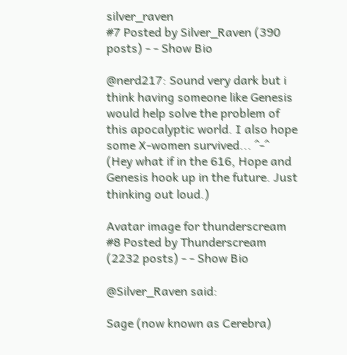silver_raven
#7 Posted by Silver_Raven (390 posts) - - Show Bio

@nerd217: Sound very dark but i think having someone like Genesis would help solve the problem of this apocalyptic world. I also hope some X-women survived... ^-^ (Hey what if in the 616, Hope and Genesis hook up in the future. Just thinking out loud.)

Avatar image for thunderscream
#8 Posted by Thunderscream (2232 posts) - - Show Bio

@Silver_Raven said:

Sage (now known as Cerebra)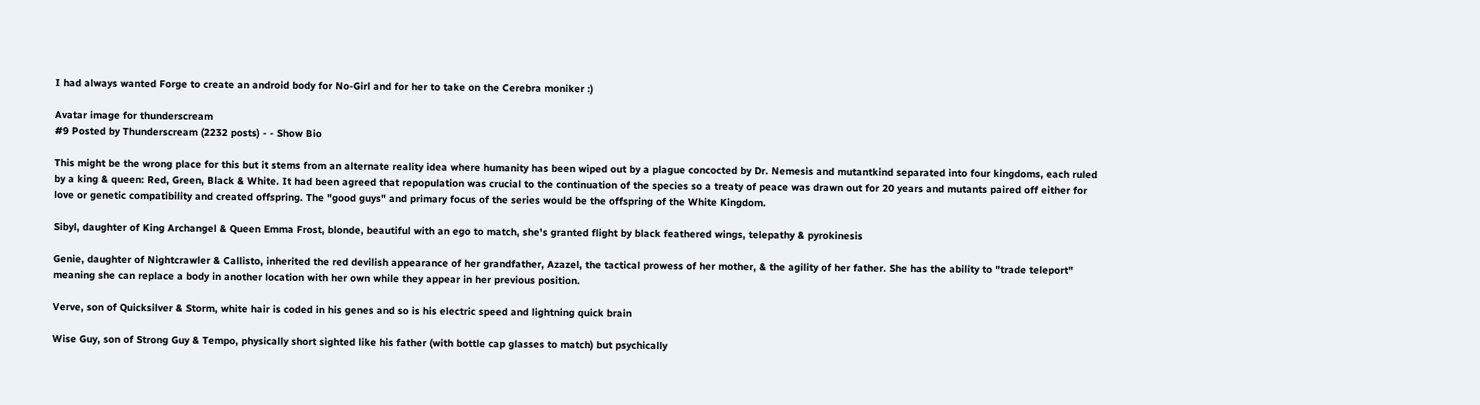I had always wanted Forge to create an android body for No-Girl and for her to take on the Cerebra moniker :)

Avatar image for thunderscream
#9 Posted by Thunderscream (2232 posts) - - Show Bio

This might be the wrong place for this but it stems from an alternate reality idea where humanity has been wiped out by a plague concocted by Dr. Nemesis and mutantkind separated into four kingdoms, each ruled by a king & queen: Red, Green, Black & White. It had been agreed that repopulation was crucial to the continuation of the species so a treaty of peace was drawn out for 20 years and mutants paired off either for love or genetic compatibility and created offspring. The "good guys" and primary focus of the series would be the offspring of the White Kingdom.

Sibyl, daughter of King Archangel & Queen Emma Frost, blonde, beautiful with an ego to match, she's granted flight by black feathered wings, telepathy & pyrokinesis

Genie, daughter of Nightcrawler & Callisto, inherited the red devilish appearance of her grandfather, Azazel, the tactical prowess of her mother, & the agility of her father. She has the ability to "trade teleport" meaning she can replace a body in another location with her own while they appear in her previous position.

Verve, son of Quicksilver & Storm, white hair is coded in his genes and so is his electric speed and lightning quick brain

Wise Guy, son of Strong Guy & Tempo, physically short sighted like his father (with bottle cap glasses to match) but psychically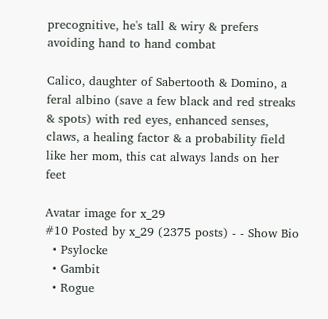precognitive, he's tall & wiry & prefers avoiding hand to hand combat

Calico, daughter of Sabertooth & Domino, a feral albino (save a few black and red streaks & spots) with red eyes, enhanced senses, claws, a healing factor & a probability field like her mom, this cat always lands on her feet

Avatar image for x_29
#10 Posted by x_29 (2375 posts) - - Show Bio
  • Psylocke
  • Gambit
  • Rogue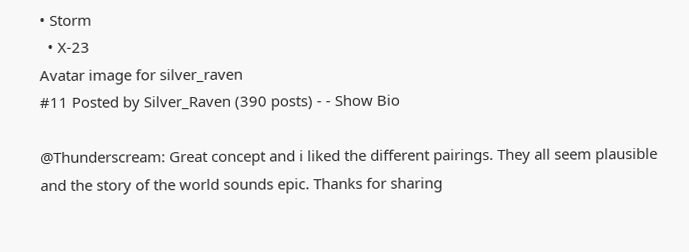• Storm
  • X-23
Avatar image for silver_raven
#11 Posted by Silver_Raven (390 posts) - - Show Bio

@Thunderscream: Great concept and i liked the different pairings. They all seem plausible and the story of the world sounds epic. Thanks for sharing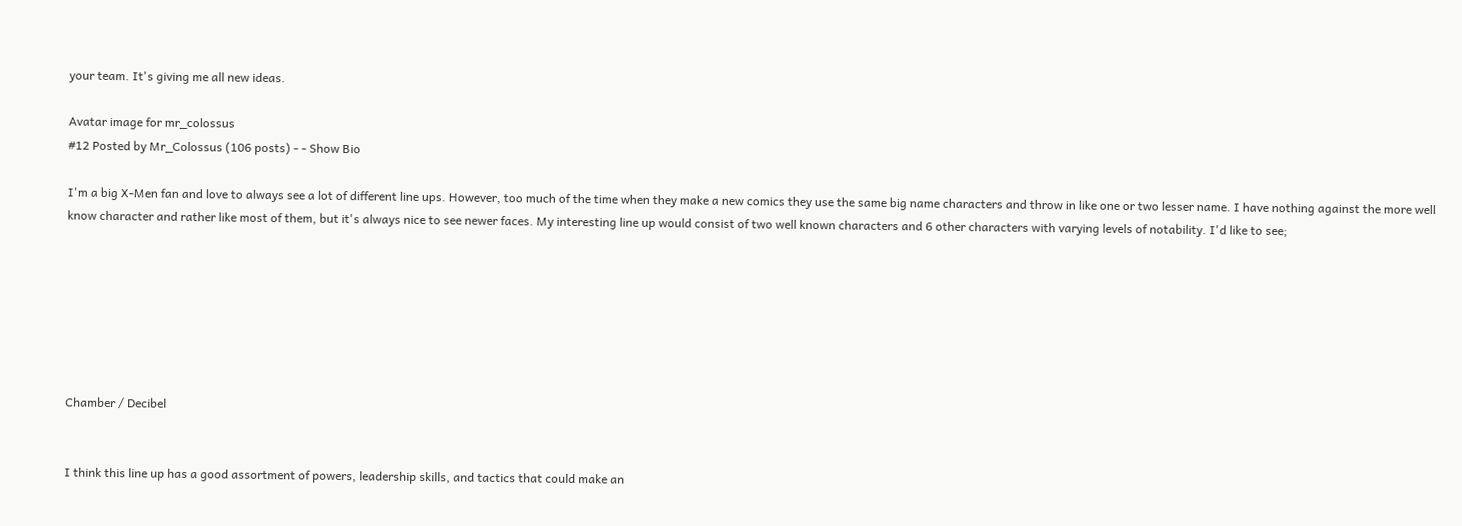your team. It's giving me all new ideas.

Avatar image for mr_colossus
#12 Posted by Mr_Colossus (106 posts) - - Show Bio

I'm a big X-Men fan and love to always see a lot of different line ups. However, too much of the time when they make a new comics they use the same big name characters and throw in like one or two lesser name. I have nothing against the more well know character and rather like most of them, but it's always nice to see newer faces. My interesting line up would consist of two well known characters and 6 other characters with varying levels of notability. I'd like to see;







Chamber / Decibel


I think this line up has a good assortment of powers, leadership skills, and tactics that could make an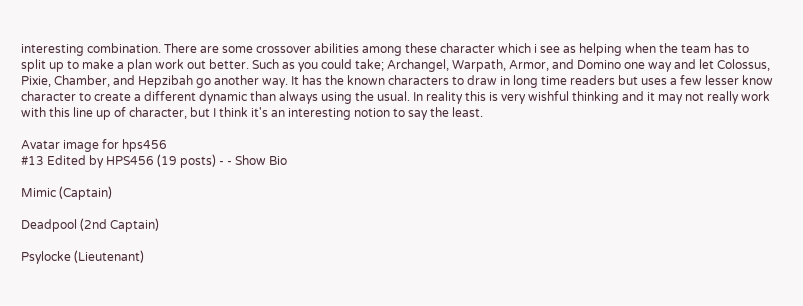interesting combination. There are some crossover abilities among these character which i see as helping when the team has to split up to make a plan work out better. Such as you could take; Archangel, Warpath, Armor, and Domino one way and let Colossus, Pixie, Chamber, and Hepzibah go another way. It has the known characters to draw in long time readers but uses a few lesser know character to create a different dynamic than always using the usual. In reality this is very wishful thinking and it may not really work with this line up of character, but I think it's an interesting notion to say the least.

Avatar image for hps456
#13 Edited by HPS456 (19 posts) - - Show Bio

Mimic (Captain)

Deadpool (2nd Captain)

Psylocke (Lieutenant)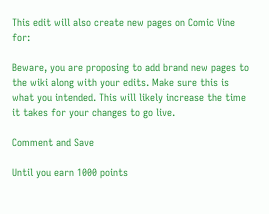This edit will also create new pages on Comic Vine for:

Beware, you are proposing to add brand new pages to the wiki along with your edits. Make sure this is what you intended. This will likely increase the time it takes for your changes to go live.

Comment and Save

Until you earn 1000 points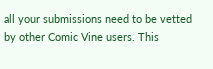all your submissions need to be vetted by other Comic Vine users. This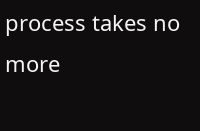process takes no more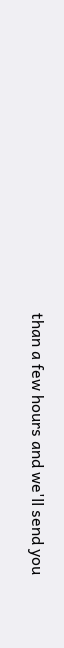than a few hours and we'll send you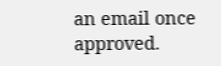an email once approved.